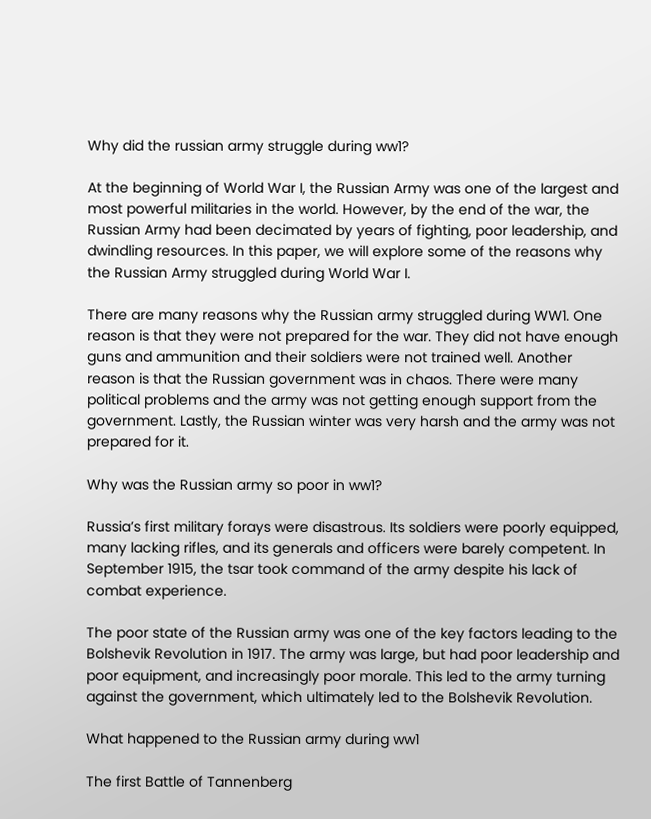Why did the russian army struggle during ww1?

At the beginning of World War I, the Russian Army was one of the largest and most powerful militaries in the world. However, by the end of the war, the Russian Army had been decimated by years of fighting, poor leadership, and dwindling resources. In this paper, we will explore some of the reasons why the Russian Army struggled during World War I.

There are many reasons why the Russian army struggled during WW1. One reason is that they were not prepared for the war. They did not have enough guns and ammunition and their soldiers were not trained well. Another reason is that the Russian government was in chaos. There were many political problems and the army was not getting enough support from the government. Lastly, the Russian winter was very harsh and the army was not prepared for it.

Why was the Russian army so poor in ww1?

Russia’s first military forays were disastrous. Its soldiers were poorly equipped, many lacking rifles, and its generals and officers were barely competent. In September 1915, the tsar took command of the army despite his lack of combat experience.

The poor state of the Russian army was one of the key factors leading to the Bolshevik Revolution in 1917. The army was large, but had poor leadership and poor equipment, and increasingly poor morale. This led to the army turning against the government, which ultimately led to the Bolshevik Revolution.

What happened to the Russian army during ww1

The first Battle of Tannenberg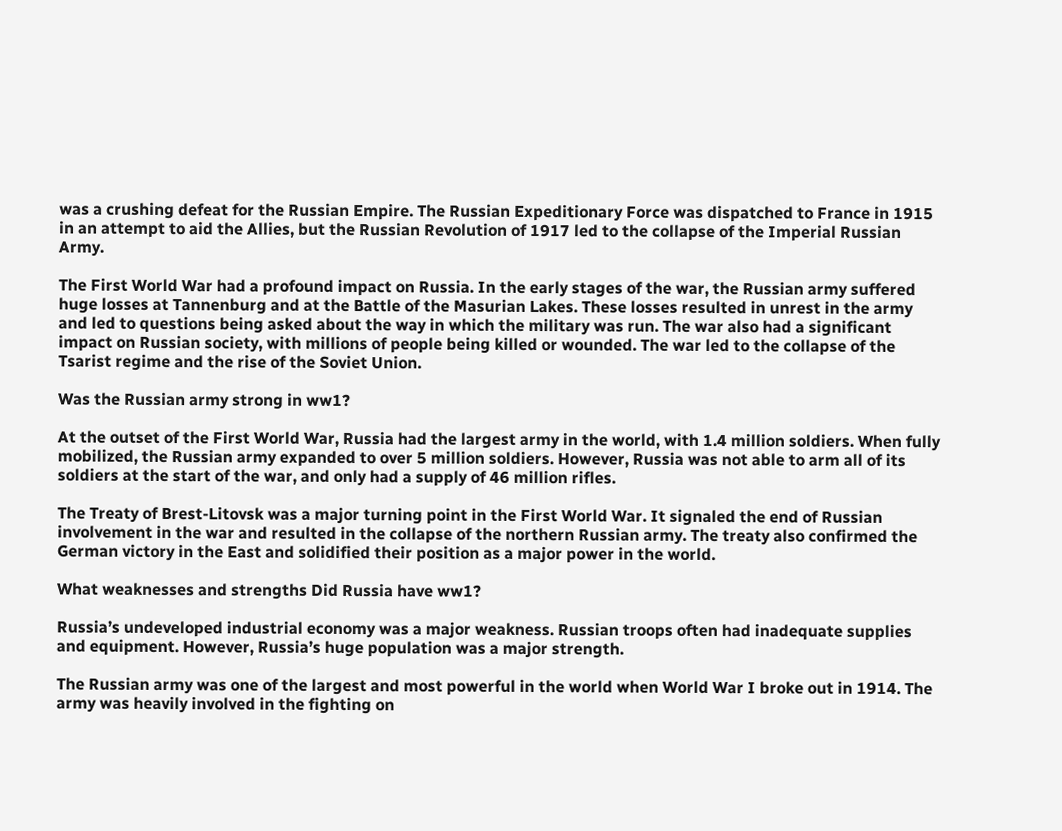was a crushing defeat for the Russian Empire. The Russian Expeditionary Force was dispatched to France in 1915 in an attempt to aid the Allies, but the Russian Revolution of 1917 led to the collapse of the Imperial Russian Army.

The First World War had a profound impact on Russia. In the early stages of the war, the Russian army suffered huge losses at Tannenburg and at the Battle of the Masurian Lakes. These losses resulted in unrest in the army and led to questions being asked about the way in which the military was run. The war also had a significant impact on Russian society, with millions of people being killed or wounded. The war led to the collapse of the Tsarist regime and the rise of the Soviet Union.

Was the Russian army strong in ww1?

At the outset of the First World War, Russia had the largest army in the world, with 1.4 million soldiers. When fully mobilized, the Russian army expanded to over 5 million soldiers. However, Russia was not able to arm all of its soldiers at the start of the war, and only had a supply of 46 million rifles.

The Treaty of Brest-Litovsk was a major turning point in the First World War. It signaled the end of Russian involvement in the war and resulted in the collapse of the northern Russian army. The treaty also confirmed the German victory in the East and solidified their position as a major power in the world.

What weaknesses and strengths Did Russia have ww1?

Russia’s undeveloped industrial economy was a major weakness. Russian troops often had inadequate supplies and equipment. However, Russia’s huge population was a major strength.

The Russian army was one of the largest and most powerful in the world when World War I broke out in 1914. The army was heavily involved in the fighting on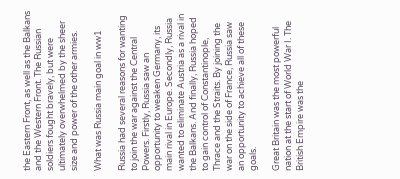the Eastern Front, as well as the Balkans and the Western Front. The Russian soldiers fought bravely, but were ultimately overwhelmed by the sheer size and power of the other armies.

What was Russia main goal in ww1

Russia had several reasons for wanting to join the war against the Central Powers. Firstly, Russia saw an opportunity to weaken Germany, its main rival in Europe. Secondly, Russia wanted to eliminate Austria as a rival in the Balkans. And finally, Russia hoped to gain control of Constantinople, Thrace and the Straits. By joining the war on the side of France, Russia saw an opportunity to achieve all of these goals.

Great Britain was the most powerful nation at the start of World War I. The British Empire was the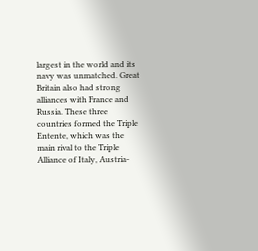largest in the world and its navy was unmatched. Great Britain also had strong alliances with France and Russia. These three countries formed the Triple Entente, which was the main rival to the Triple Alliance of Italy, Austria-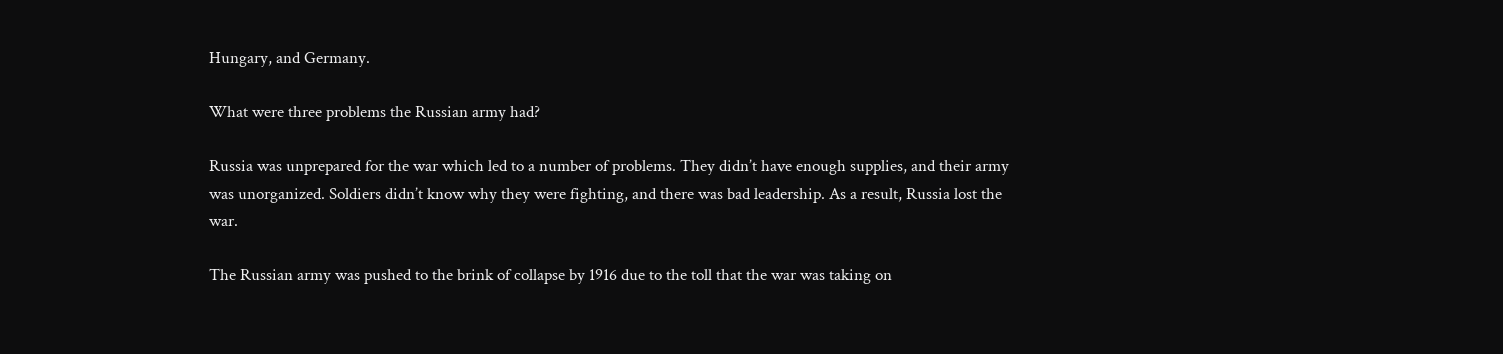Hungary, and Germany.

What were three problems the Russian army had?

Russia was unprepared for the war which led to a number of problems. They didn’t have enough supplies, and their army was unorganized. Soldiers didn’t know why they were fighting, and there was bad leadership. As a result, Russia lost the war.

The Russian army was pushed to the brink of collapse by 1916 due to the toll that the war was taking on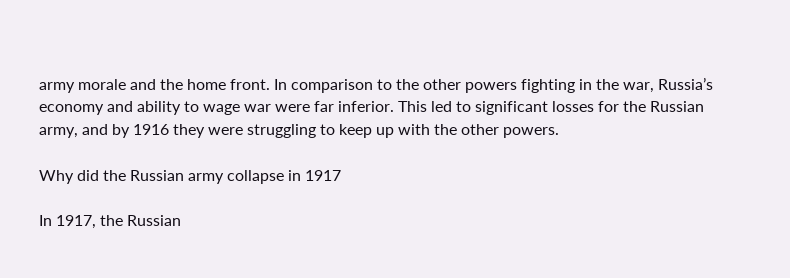army morale and the home front. In comparison to the other powers fighting in the war, Russia’s economy and ability to wage war were far inferior. This led to significant losses for the Russian army, and by 1916 they were struggling to keep up with the other powers.

Why did the Russian army collapse in 1917

In 1917, the Russian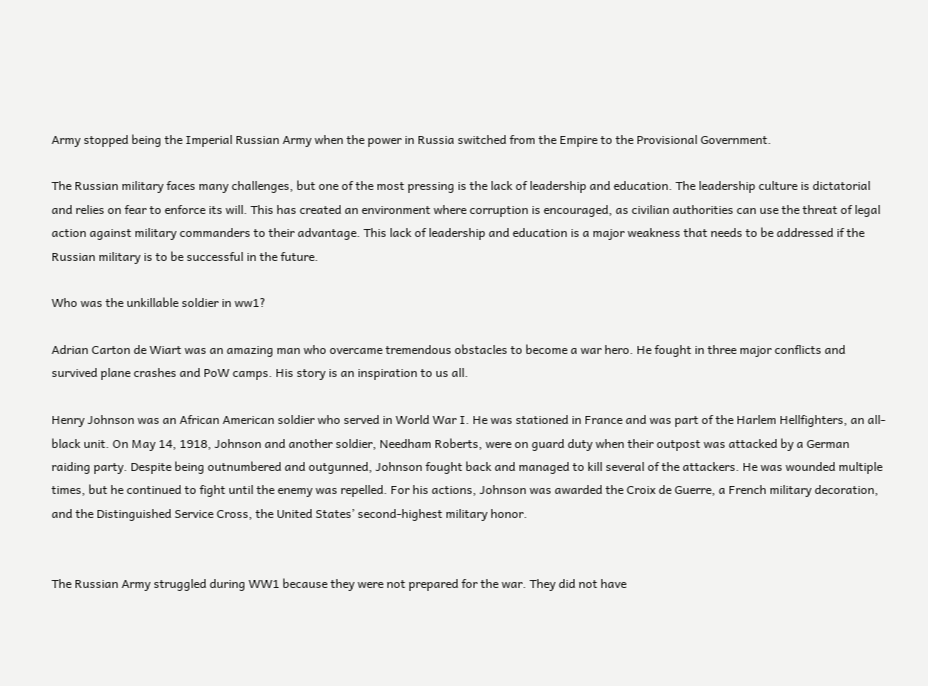Army stopped being the Imperial Russian Army when the power in Russia switched from the Empire to the Provisional Government.

The Russian military faces many challenges, but one of the most pressing is the lack of leadership and education. The leadership culture is dictatorial and relies on fear to enforce its will. This has created an environment where corruption is encouraged, as civilian authorities can use the threat of legal action against military commanders to their advantage. This lack of leadership and education is a major weakness that needs to be addressed if the Russian military is to be successful in the future.

Who was the unkillable soldier in ww1?

Adrian Carton de Wiart was an amazing man who overcame tremendous obstacles to become a war hero. He fought in three major conflicts and survived plane crashes and PoW camps. His story is an inspiration to us all.

Henry Johnson was an African American soldier who served in World War I. He was stationed in France and was part of the Harlem Hellfighters, an all-black unit. On May 14, 1918, Johnson and another soldier, Needham Roberts, were on guard duty when their outpost was attacked by a German raiding party. Despite being outnumbered and outgunned, Johnson fought back and managed to kill several of the attackers. He was wounded multiple times, but he continued to fight until the enemy was repelled. For his actions, Johnson was awarded the Croix de Guerre, a French military decoration, and the Distinguished Service Cross, the United States’ second-highest military honor.


The Russian Army struggled during WW1 because they were not prepared for the war. They did not have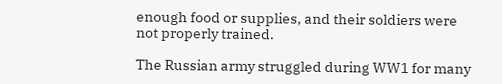enough food or supplies, and their soldiers were not properly trained.

The Russian army struggled during WW1 for many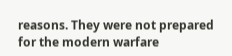reasons. They were not prepared for the modern warfare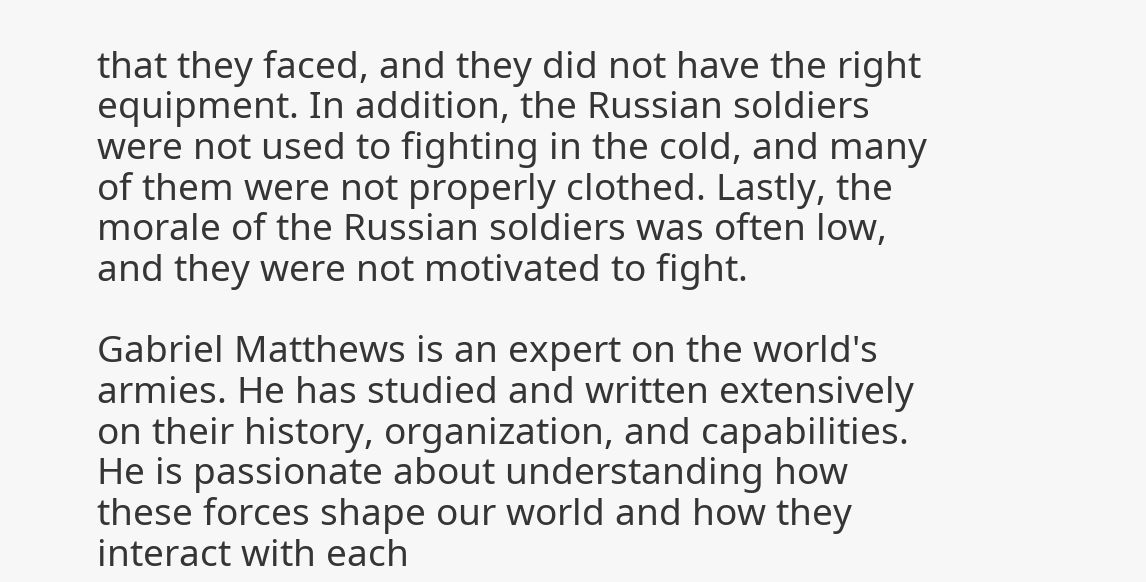that they faced, and they did not have the right equipment. In addition, the Russian soldiers were not used to fighting in the cold, and many of them were not properly clothed. Lastly, the morale of the Russian soldiers was often low, and they were not motivated to fight.

Gabriel Matthews is an expert on the world's armies. He has studied and written extensively on their history, organization, and capabilities. He is passionate about understanding how these forces shape our world and how they interact with each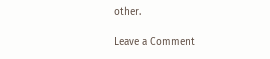other.

Leave a Comment